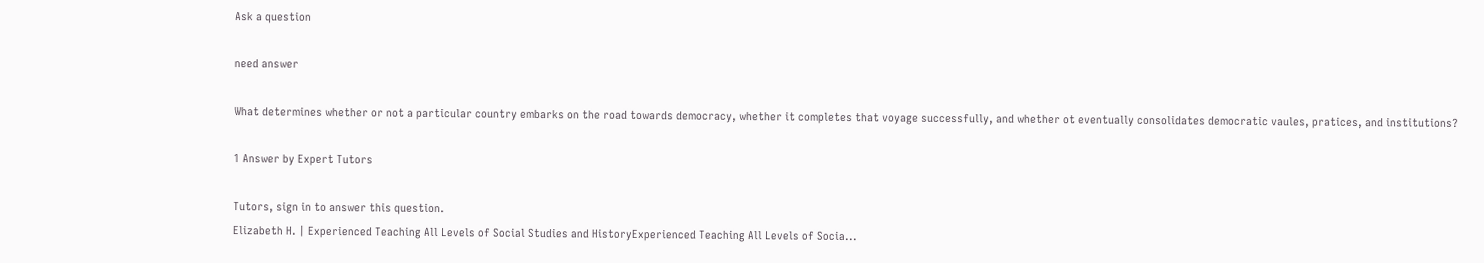Ask a question

need answer

What determines whether or not a particular country embarks on the road towards democracy, whether it completes that voyage successfully, and whether ot eventually consolidates democratic vaules, pratices, and institutions?

1 Answer by Expert Tutors

Tutors, sign in to answer this question.
Elizabeth H. | Experienced Teaching All Levels of Social Studies and HistoryExperienced Teaching All Levels of Socia...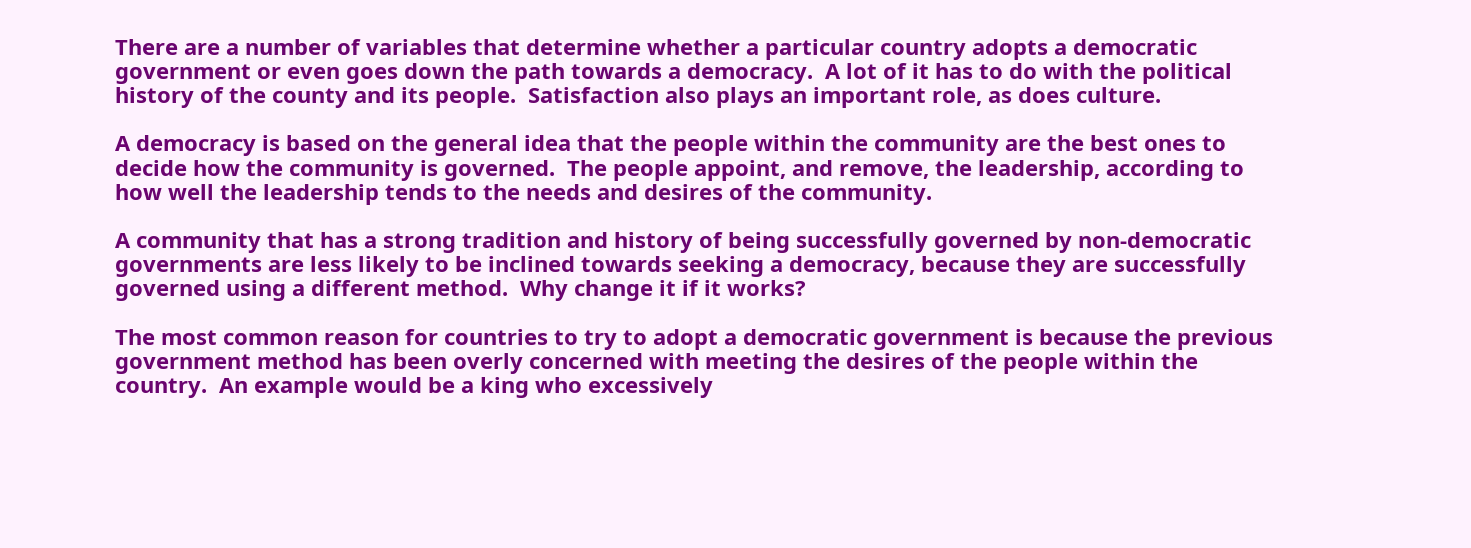There are a number of variables that determine whether a particular country adopts a democratic government or even goes down the path towards a democracy.  A lot of it has to do with the political history of the county and its people.  Satisfaction also plays an important role, as does culture.

A democracy is based on the general idea that the people within the community are the best ones to decide how the community is governed.  The people appoint, and remove, the leadership, according to how well the leadership tends to the needs and desires of the community.

A community that has a strong tradition and history of being successfully governed by non-democratic governments are less likely to be inclined towards seeking a democracy, because they are successfully governed using a different method.  Why change it if it works?

The most common reason for countries to try to adopt a democratic government is because the previous government method has been overly concerned with meeting the desires of the people within the country.  An example would be a king who excessively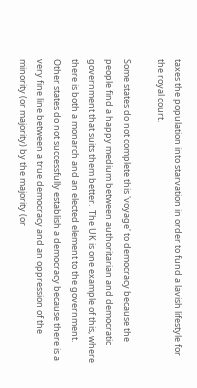taxes the population into starvation in order to fund a lavish lifestyle for the royal court.

Some states do not complete this 'voyage' to democracy because the people find a happy medium between authoritarian and democratic government that suits them better.  The UK is one example of this, where there is both a monarch and an elected element to the government.  Other states do not successfully establish a democracy because there is a very fine line between a true democracy and an oppression of the minority (or majority) by the majority (or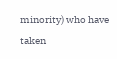minority) who have taken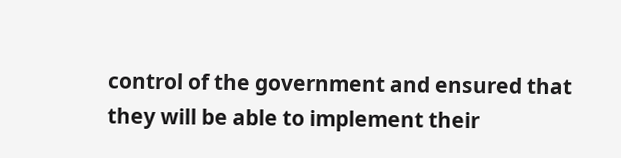control of the government and ensured that they will be able to implement their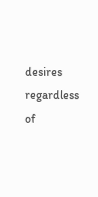desires regardless of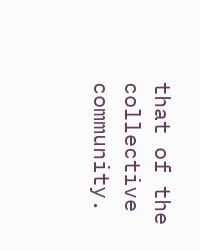that of the collective community.